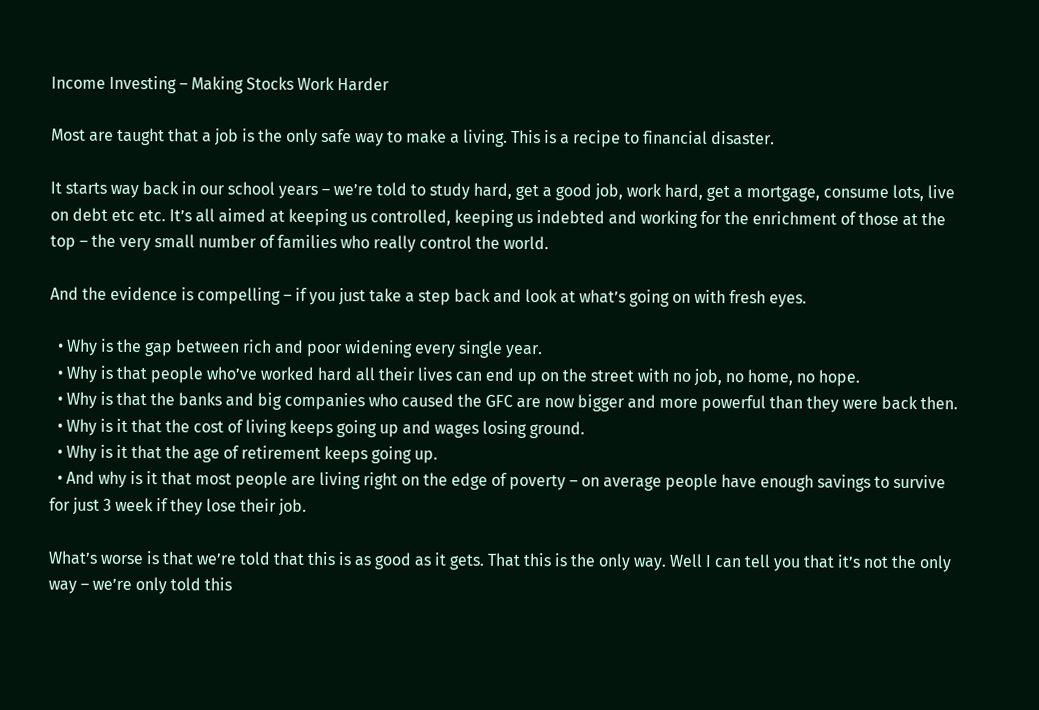Income Investing – Making Stocks Work Harder

Most are taught that a job is the only safe way to make a living. This is a recipe to financial disaster.

It starts way back in our school years – we’re told to study hard, get a good job, work hard, get a mortgage, consume lots, live on debt etc etc. It’s all aimed at keeping us controlled, keeping us indebted and working for the enrichment of those at the top – the very small number of families who really control the world.

And the evidence is compelling – if you just take a step back and look at what’s going on with fresh eyes.

  • Why is the gap between rich and poor widening every single year.
  • Why is that people who’ve worked hard all their lives can end up on the street with no job, no home, no hope.
  • Why is that the banks and big companies who caused the GFC are now bigger and more powerful than they were back then.
  • Why is it that the cost of living keeps going up and wages losing ground.
  • Why is it that the age of retirement keeps going up.
  • And why is it that most people are living right on the edge of poverty – on average people have enough savings to survive for just 3 week if they lose their job.

What’s worse is that we’re told that this is as good as it gets. That this is the only way. Well I can tell you that it’s not the only way – we’re only told this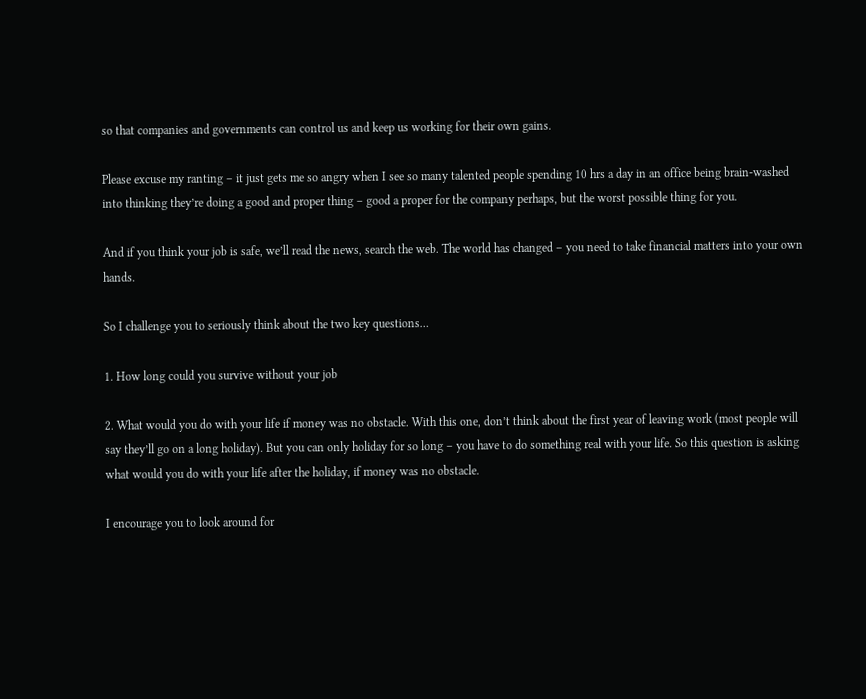so that companies and governments can control us and keep us working for their own gains.

Please excuse my ranting – it just gets me so angry when I see so many talented people spending 10 hrs a day in an office being brain-washed into thinking they’re doing a good and proper thing – good a proper for the company perhaps, but the worst possible thing for you.

And if you think your job is safe, we’ll read the news, search the web. The world has changed – you need to take financial matters into your own hands.

So I challenge you to seriously think about the two key questions…

1. How long could you survive without your job

2. What would you do with your life if money was no obstacle. With this one, don’t think about the first year of leaving work (most people will say they’ll go on a long holiday). But you can only holiday for so long – you have to do something real with your life. So this question is asking what would you do with your life after the holiday, if money was no obstacle.

I encourage you to look around for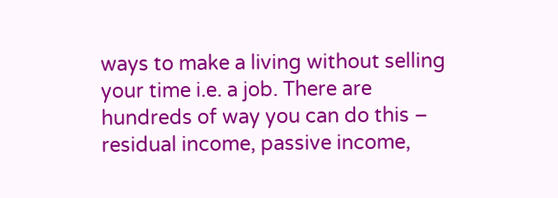ways to make a living without selling your time i.e. a job. There are hundreds of way you can do this – residual income, passive income,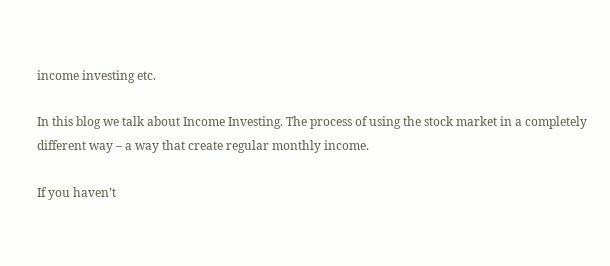income investing etc.

In this blog we talk about Income Investing. The process of using the stock market in a completely different way – a way that create regular monthly income.

If you haven’t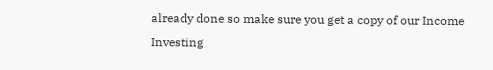already done so make sure you get a copy of our Income Investing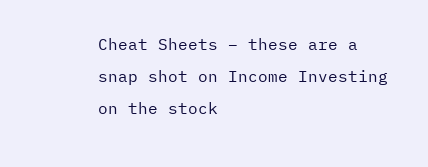Cheat Sheets – these are a snap shot on Income Investing on the stock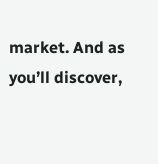market. And as you’ll discover,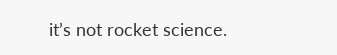it’s not rocket science.